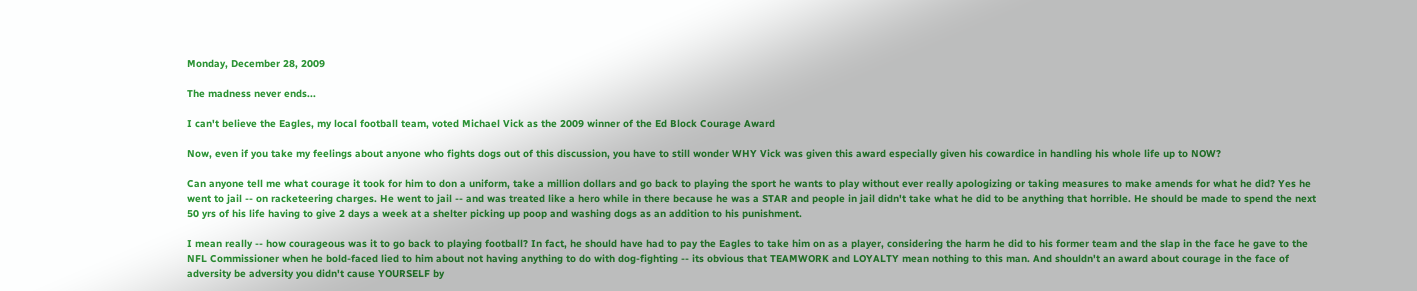Monday, December 28, 2009

The madness never ends...

I can't believe the Eagles, my local football team, voted Michael Vick as the 2009 winner of the Ed Block Courage Award

Now, even if you take my feelings about anyone who fights dogs out of this discussion, you have to still wonder WHY Vick was given this award especially given his cowardice in handling his whole life up to NOW?

Can anyone tell me what courage it took for him to don a uniform, take a million dollars and go back to playing the sport he wants to play without ever really apologizing or taking measures to make amends for what he did? Yes he went to jail -- on racketeering charges. He went to jail -- and was treated like a hero while in there because he was a STAR and people in jail didn't take what he did to be anything that horrible. He should be made to spend the next 50 yrs of his life having to give 2 days a week at a shelter picking up poop and washing dogs as an addition to his punishment.

I mean really -- how courageous was it to go back to playing football? In fact, he should have had to pay the Eagles to take him on as a player, considering the harm he did to his former team and the slap in the face he gave to the NFL Commissioner when he bold-faced lied to him about not having anything to do with dog-fighting -- its obvious that TEAMWORK and LOYALTY mean nothing to this man. And shouldn't an award about courage in the face of adversity be adversity you didn't cause YOURSELF by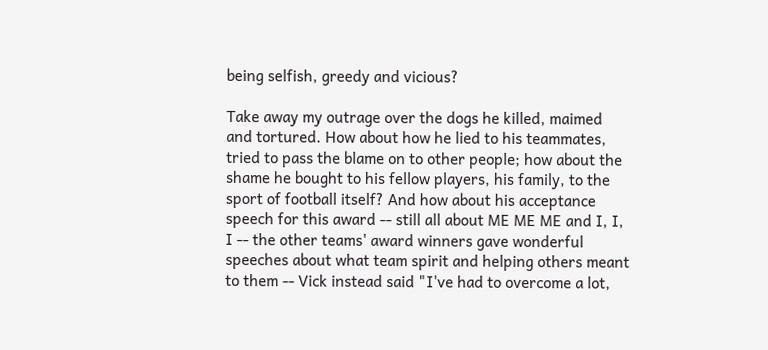being selfish, greedy and vicious?

Take away my outrage over the dogs he killed, maimed and tortured. How about how he lied to his teammates, tried to pass the blame on to other people; how about the shame he bought to his fellow players, his family, to the sport of football itself? And how about his acceptance speech for this award -- still all about ME ME ME and I, I, I -- the other teams' award winners gave wonderful speeches about what team spirit and helping others meant to them -- Vick instead said "I've had to overcome a lot,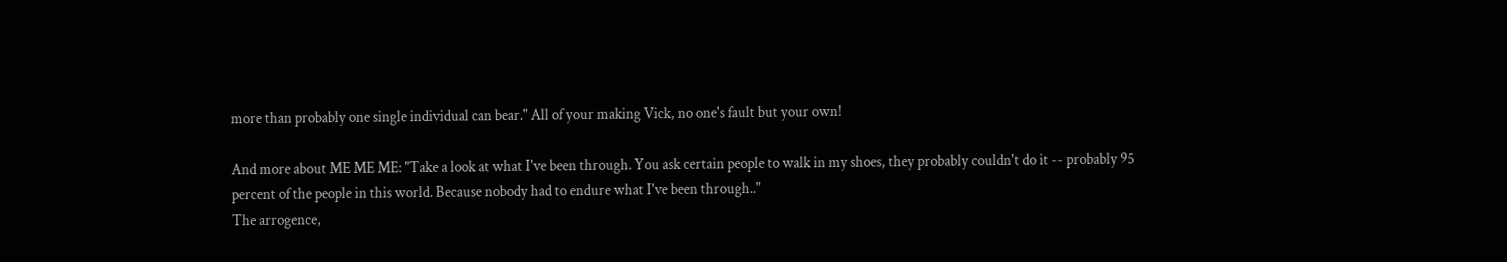more than probably one single individual can bear." All of your making Vick, no one's fault but your own!

And more about ME ME ME: "Take a look at what I've been through. You ask certain people to walk in my shoes, they probably couldn't do it -- probably 95 percent of the people in this world. Because nobody had to endure what I've been through.."
The arrogence,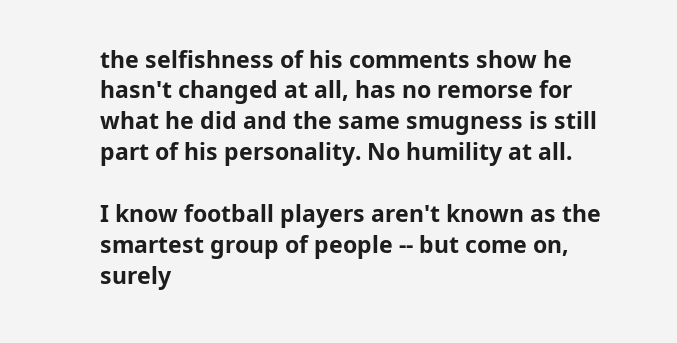the selfishness of his comments show he hasn't changed at all, has no remorse for what he did and the same smugness is still part of his personality. No humility at all.

I know football players aren't known as the smartest group of people -- but come on, surely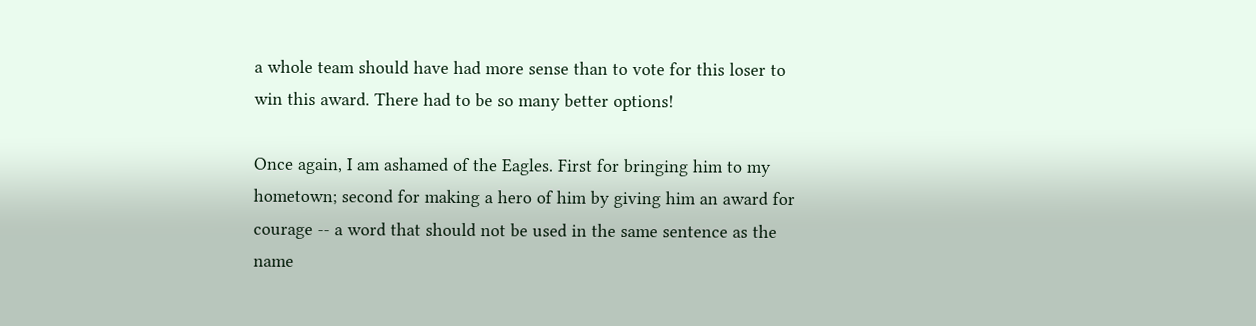a whole team should have had more sense than to vote for this loser to win this award. There had to be so many better options!

Once again, I am ashamed of the Eagles. First for bringing him to my hometown; second for making a hero of him by giving him an award for courage -- a word that should not be used in the same sentence as the name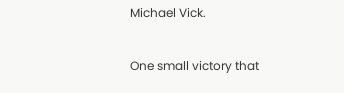Michael Vick.

One small victory that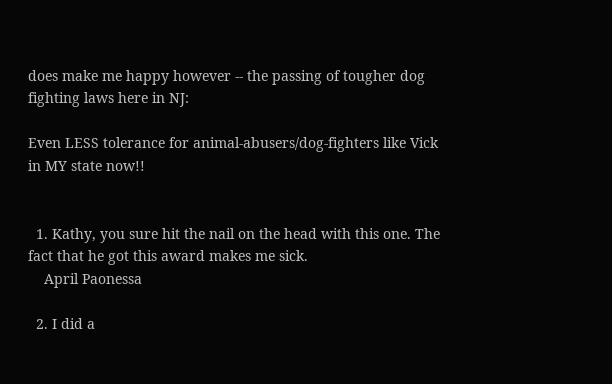does make me happy however -- the passing of tougher dog fighting laws here in NJ:

Even LESS tolerance for animal-abusers/dog-fighters like Vick in MY state now!!


  1. Kathy, you sure hit the nail on the head with this one. The fact that he got this award makes me sick.
    April Paonessa

  2. I did a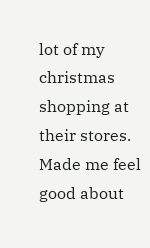lot of my christmas shopping at their stores. Made me feel good about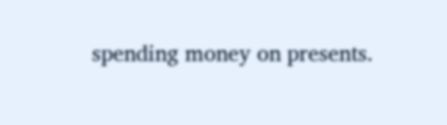spending money on presents.